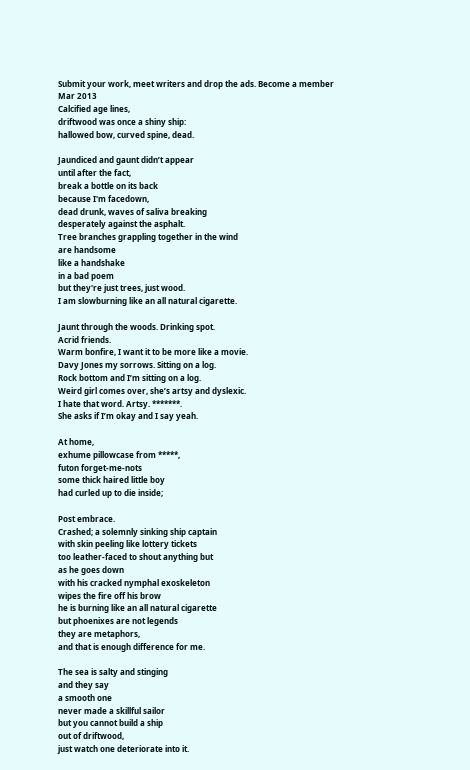Submit your work, meet writers and drop the ads. Become a member
Mar 2013
Calcified age lines,
driftwood was once a shiny ship:
hallowed bow, curved spine, dead.

Jaundiced and gaunt didn’t appear
until after the fact,
break a bottle on its back
because I'm facedown,
dead drunk, waves of saliva breaking
desperately against the asphalt.
Tree branches grappling together in the wind
are handsome
like a handshake
in a bad poem
but they're just trees, just wood.
I am slowburning like an all natural cigarette.

Jaunt through the woods. Drinking spot.
Acrid friends.
Warm bonfire, I want it to be more like a movie.
Davy Jones my sorrows. Sitting on a log.
Rock bottom and I’m sitting on a log.
Weird girl comes over, she’s artsy and dyslexic.
I hate that word. Artsy. *******.
She asks if I’m okay and I say yeah.

At home,
exhume pillowcase from *****,
futon forget-me-nots
some thick haired little boy
had curled up to die inside;

Post embrace.
Crashed; a solemnly sinking ship captain
with skin peeling like lottery tickets
too leather-faced to shout anything but
as he goes down
with his cracked nymphal exoskeleton
wipes the fire off his brow
he is burning like an all natural cigarette
but phoenixes are not legends
they are metaphors,
and that is enough difference for me.

The sea is salty and stinging
and they say
a smooth one
never made a skillful sailor
but you cannot build a ship
out of driftwood,
just watch one deteriorate into it.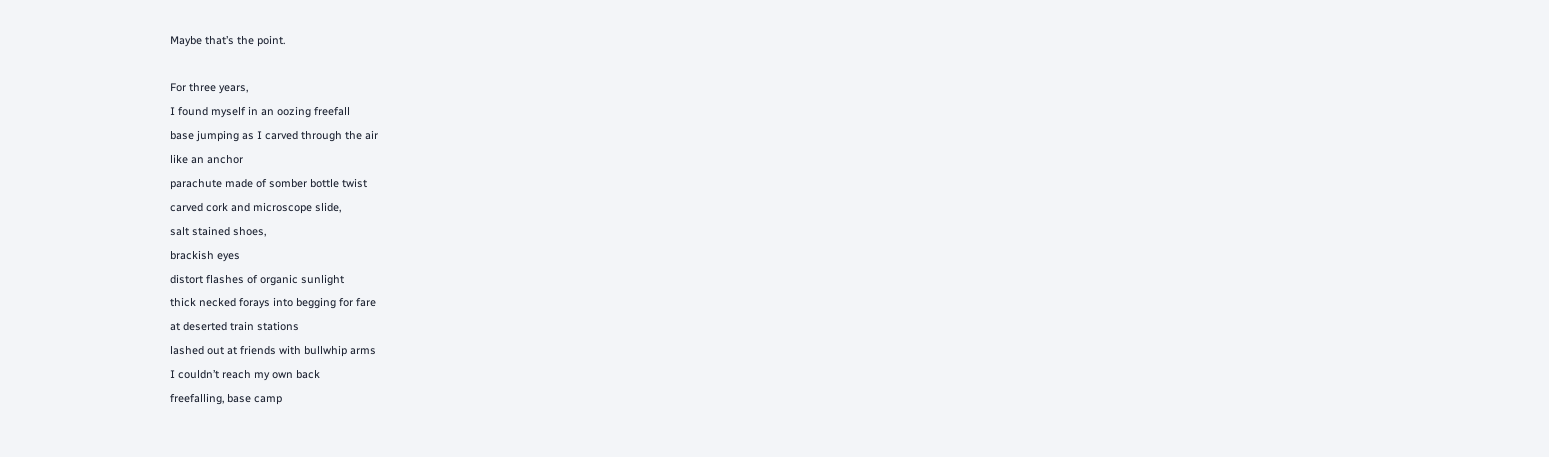Maybe that’s the point.

For three years,
I found myself in an oozing freefall
base jumping as I carved through the air
like an anchor
parachute made of somber bottle twist
carved cork and microscope slide,
salt stained shoes,
brackish eyes
distort flashes of organic sunlight
thick necked forays into begging for fare
at deserted train stations
lashed out at friends with bullwhip arms
I couldn’t reach my own back
freefalling, base camp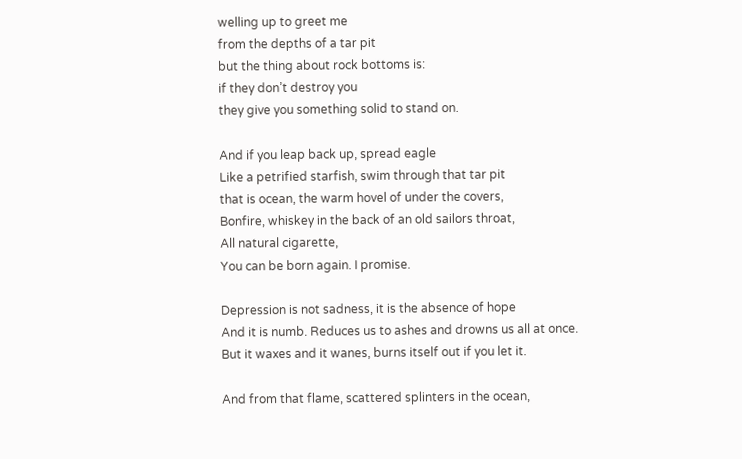welling up to greet me
from the depths of a tar pit
but the thing about rock bottoms is:
if they don’t destroy you
they give you something solid to stand on.

And if you leap back up, spread eagle
Like a petrified starfish, swim through that tar pit
that is ocean, the warm hovel of under the covers,
Bonfire, whiskey in the back of an old sailors throat,
All natural cigarette,
You can be born again. I promise.

Depression is not sadness, it is the absence of hope
And it is numb. Reduces us to ashes and drowns us all at once.
But it waxes and it wanes, burns itself out if you let it.

And from that flame, scattered splinters in the ocean,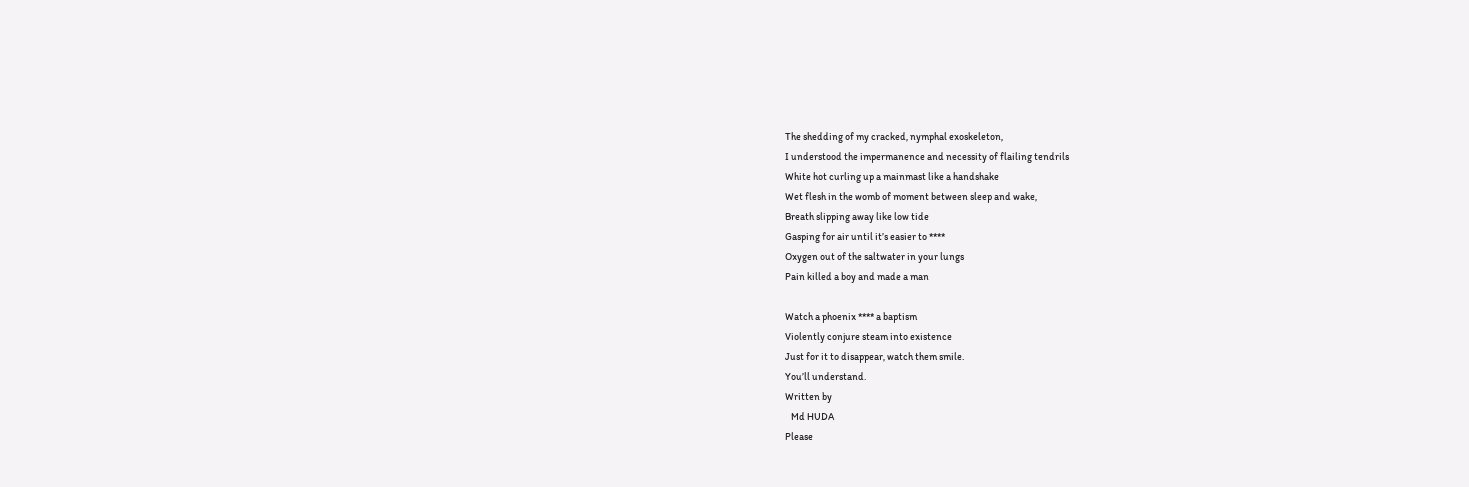The shedding of my cracked, nymphal exoskeleton,
I understood the impermanence and necessity of flailing tendrils
White hot curling up a mainmast like a handshake
Wet flesh in the womb of moment between sleep and wake,
Breath slipping away like low tide
Gasping for air until it’s easier to ****
Oxygen out of the saltwater in your lungs
Pain killed a boy and made a man

Watch a phoenix **** a baptism
Violently conjure steam into existence
Just for it to disappear, watch them smile.
You’ll understand.
Written by
   Md HUDA
Please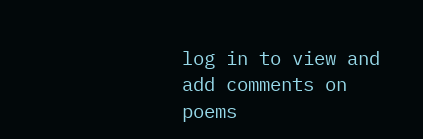log in to view and add comments on poems